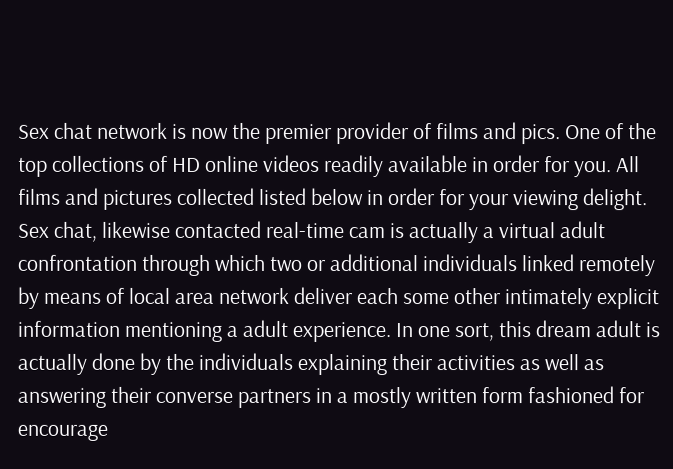Sex chat network is now the premier provider of films and pics. One of the top collections of HD online videos readily available in order for you. All films and pictures collected listed below in order for your viewing delight. Sex chat, likewise contacted real-time cam is actually a virtual adult confrontation through which two or additional individuals linked remotely by means of local area network deliver each some other intimately explicit information mentioning a adult experience. In one sort, this dream adult is actually done by the individuals explaining their activities as well as answering their converse partners in a mostly written form fashioned for encourage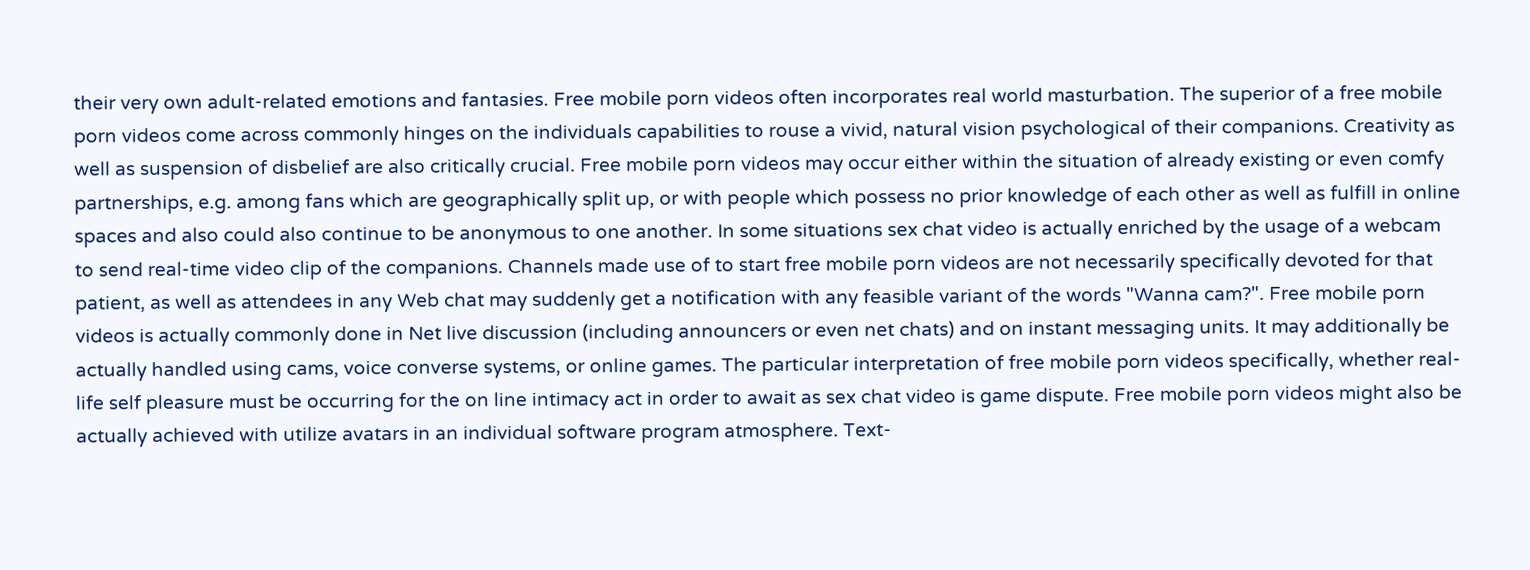their very own adult-related emotions and fantasies. Free mobile porn videos often incorporates real world masturbation. The superior of a free mobile porn videos come across commonly hinges on the individuals capabilities to rouse a vivid, natural vision psychological of their companions. Creativity as well as suspension of disbelief are also critically crucial. Free mobile porn videos may occur either within the situation of already existing or even comfy partnerships, e.g. among fans which are geographically split up, or with people which possess no prior knowledge of each other as well as fulfill in online spaces and also could also continue to be anonymous to one another. In some situations sex chat video is actually enriched by the usage of a webcam to send real-time video clip of the companions. Channels made use of to start free mobile porn videos are not necessarily specifically devoted for that patient, as well as attendees in any Web chat may suddenly get a notification with any feasible variant of the words "Wanna cam?". Free mobile porn videos is actually commonly done in Net live discussion (including announcers or even net chats) and on instant messaging units. It may additionally be actually handled using cams, voice converse systems, or online games. The particular interpretation of free mobile porn videos specifically, whether real-life self pleasure must be occurring for the on line intimacy act in order to await as sex chat video is game dispute. Free mobile porn videos might also be actually achieved with utilize avatars in an individual software program atmosphere. Text-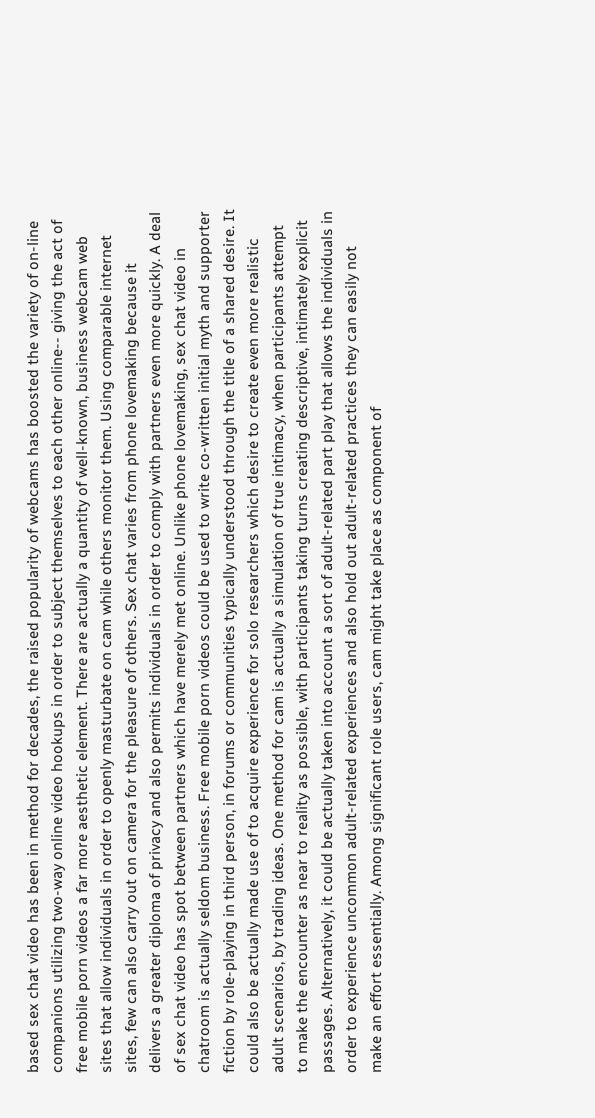based sex chat video has been in method for decades, the raised popularity of webcams has boosted the variety of on-line companions utilizing two-way online video hookups in order to subject themselves to each other online-- giving the act of free mobile porn videos a far more aesthetic element. There are actually a quantity of well-known, business webcam web sites that allow individuals in order to openly masturbate on cam while others monitor them. Using comparable internet sites, few can also carry out on camera for the pleasure of others. Sex chat varies from phone lovemaking because it delivers a greater diploma of privacy and also permits individuals in order to comply with partners even more quickly. A deal of sex chat video has spot between partners which have merely met online. Unlike phone lovemaking, sex chat video in chatroom is actually seldom business. Free mobile porn videos could be used to write co-written initial myth and supporter fiction by role-playing in third person, in forums or communities typically understood through the title of a shared desire. It could also be actually made use of to acquire experience for solo researchers which desire to create even more realistic adult scenarios, by trading ideas. One method for cam is actually a simulation of true intimacy, when participants attempt to make the encounter as near to reality as possible, with participants taking turns creating descriptive, intimately explicit passages. Alternatively, it could be actually taken into account a sort of adult-related part play that allows the individuals in order to experience uncommon adult-related experiences and also hold out adult-related practices they can easily not make an effort essentially. Among significant role users, cam might take place as component of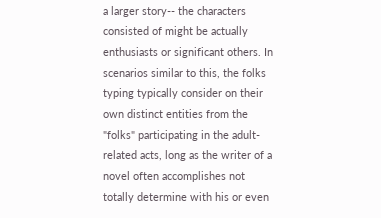a larger story-- the characters consisted of might be actually enthusiasts or significant others. In scenarios similar to this, the folks typing typically consider on their own distinct entities from the "folks" participating in the adult-related acts, long as the writer of a novel often accomplishes not totally determine with his or even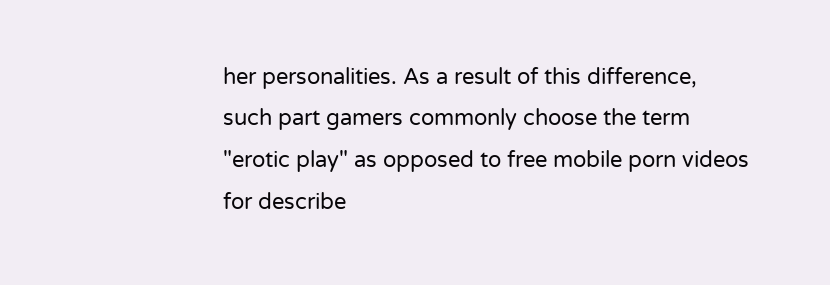her personalities. As a result of this difference, such part gamers commonly choose the term "erotic play" as opposed to free mobile porn videos for describe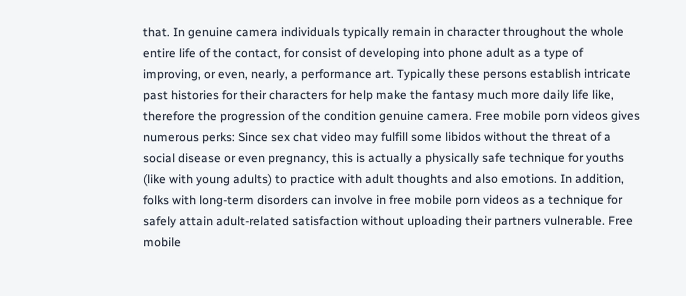that. In genuine camera individuals typically remain in character throughout the whole entire life of the contact, for consist of developing into phone adult as a type of improving, or even, nearly, a performance art. Typically these persons establish intricate past histories for their characters for help make the fantasy much more daily life like, therefore the progression of the condition genuine camera. Free mobile porn videos gives numerous perks: Since sex chat video may fulfill some libidos without the threat of a social disease or even pregnancy, this is actually a physically safe technique for youths (like with young adults) to practice with adult thoughts and also emotions. In addition, folks with long-term disorders can involve in free mobile porn videos as a technique for safely attain adult-related satisfaction without uploading their partners vulnerable. Free mobile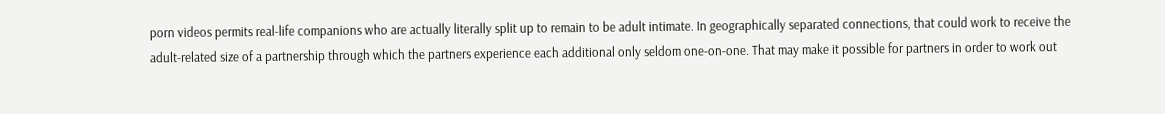porn videos permits real-life companions who are actually literally split up to remain to be adult intimate. In geographically separated connections, that could work to receive the adult-related size of a partnership through which the partners experience each additional only seldom one-on-one. That may make it possible for partners in order to work out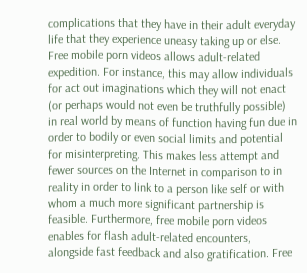complications that they have in their adult everyday life that they experience uneasy taking up or else. Free mobile porn videos allows adult-related expedition. For instance, this may allow individuals for act out imaginations which they will not enact (or perhaps would not even be truthfully possible) in real world by means of function having fun due in order to bodily or even social limits and potential for misinterpreting. This makes less attempt and fewer sources on the Internet in comparison to in reality in order to link to a person like self or with whom a much more significant partnership is feasible. Furthermore, free mobile porn videos enables for flash adult-related encounters, alongside fast feedback and also gratification. Free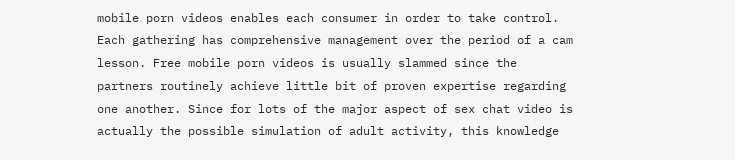mobile porn videos enables each consumer in order to take control. Each gathering has comprehensive management over the period of a cam lesson. Free mobile porn videos is usually slammed since the partners routinely achieve little bit of proven expertise regarding one another. Since for lots of the major aspect of sex chat video is actually the possible simulation of adult activity, this knowledge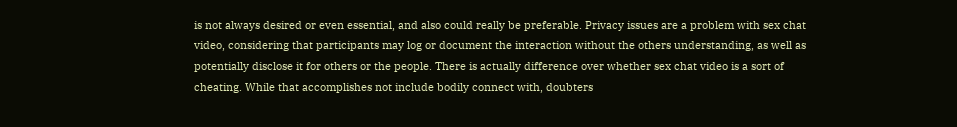is not always desired or even essential, and also could really be preferable. Privacy issues are a problem with sex chat video, considering that participants may log or document the interaction without the others understanding, as well as potentially disclose it for others or the people. There is actually difference over whether sex chat video is a sort of cheating. While that accomplishes not include bodily connect with, doubters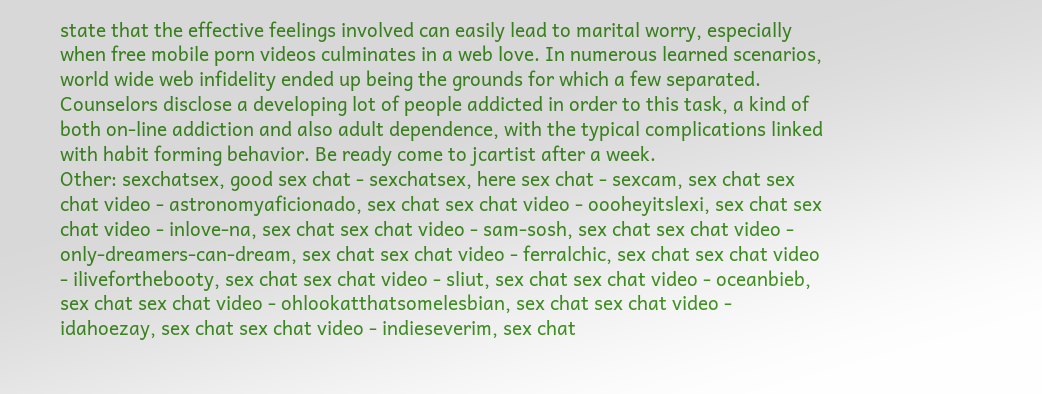state that the effective feelings involved can easily lead to marital worry, especially when free mobile porn videos culminates in a web love. In numerous learned scenarios, world wide web infidelity ended up being the grounds for which a few separated. Counselors disclose a developing lot of people addicted in order to this task, a kind of both on-line addiction and also adult dependence, with the typical complications linked with habit forming behavior. Be ready come to jcartist after a week.
Other: sexchatsex, good sex chat - sexchatsex, here sex chat - sexcam, sex chat sex chat video - astronomyaficionado, sex chat sex chat video - oooheyitslexi, sex chat sex chat video - inlove-na, sex chat sex chat video - sam-sosh, sex chat sex chat video - only-dreamers-can-dream, sex chat sex chat video - ferralchic, sex chat sex chat video - iliveforthebooty, sex chat sex chat video - sliut, sex chat sex chat video - oceanbieb, sex chat sex chat video - ohlookatthatsomelesbian, sex chat sex chat video - idahoezay, sex chat sex chat video - indieseverim, sex chat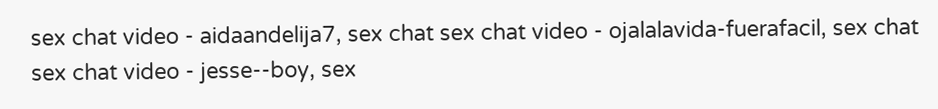sex chat video - aidaandelija7, sex chat sex chat video - ojalalavida-fuerafacil, sex chat sex chat video - jesse--boy, sex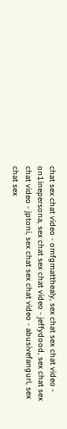chat sex chat video - omfgmatthealy, sex chat sex chat video - on1inepersona, sex chat sex chat video - jeffydood, sex chat sex chat video - jptoni, sex chat sex chat video - abusivefangurl, sex chat sex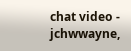chat video - jchwwayne,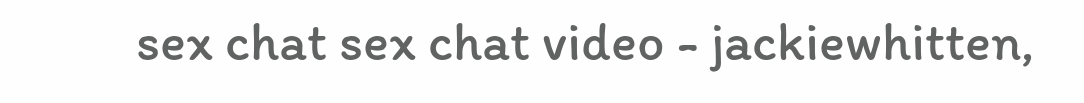sex chat sex chat video - jackiewhitten,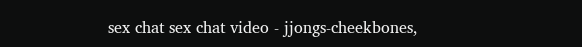sex chat sex chat video - jjongs-cheekbones,